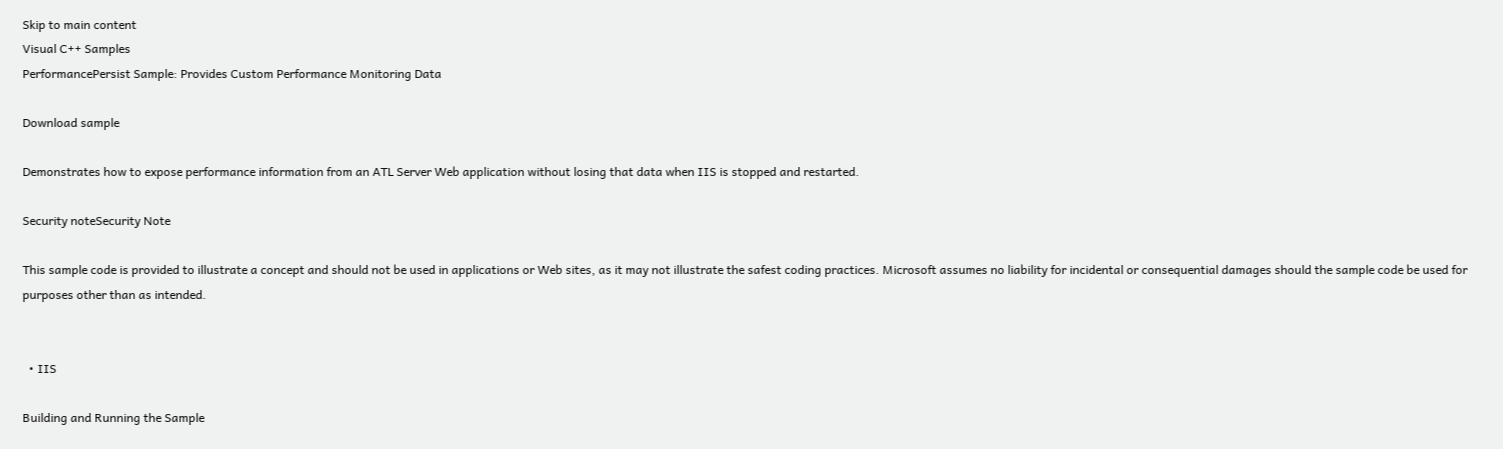Skip to main content
Visual C++ Samples
PerformancePersist Sample: Provides Custom Performance Monitoring Data

Download sample

Demonstrates how to expose performance information from an ATL Server Web application without losing that data when IIS is stopped and restarted.

Security noteSecurity Note

This sample code is provided to illustrate a concept and should not be used in applications or Web sites, as it may not illustrate the safest coding practices. Microsoft assumes no liability for incidental or consequential damages should the sample code be used for purposes other than as intended.


  • IIS

Building and Running the Sample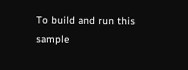To build and run this sample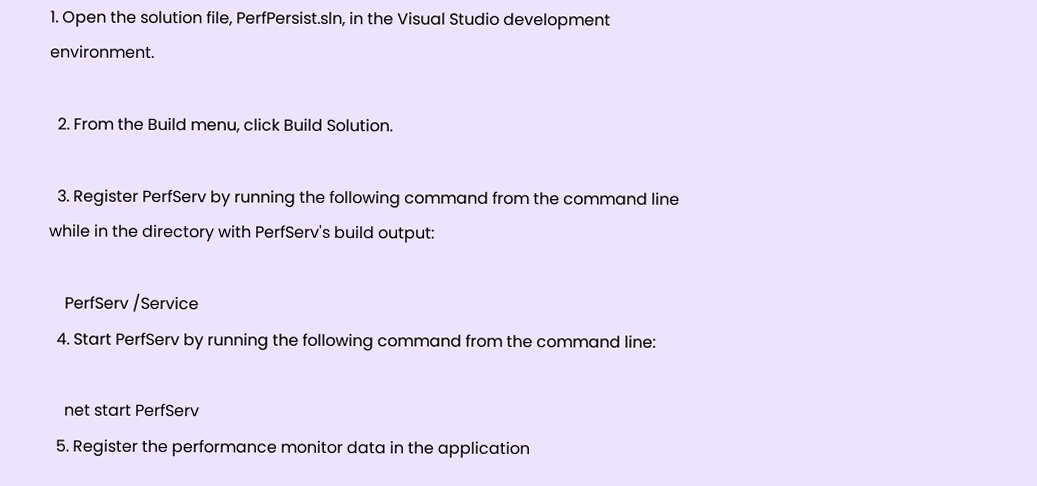1. Open the solution file, PerfPersist.sln, in the Visual Studio development environment.

  2. From the Build menu, click Build Solution.

  3. Register PerfServ by running the following command from the command line while in the directory with PerfServ's build output:

    PerfServ /Service
  4. Start PerfServ by running the following command from the command line:

    net start PerfServ
  5. Register the performance monitor data in the application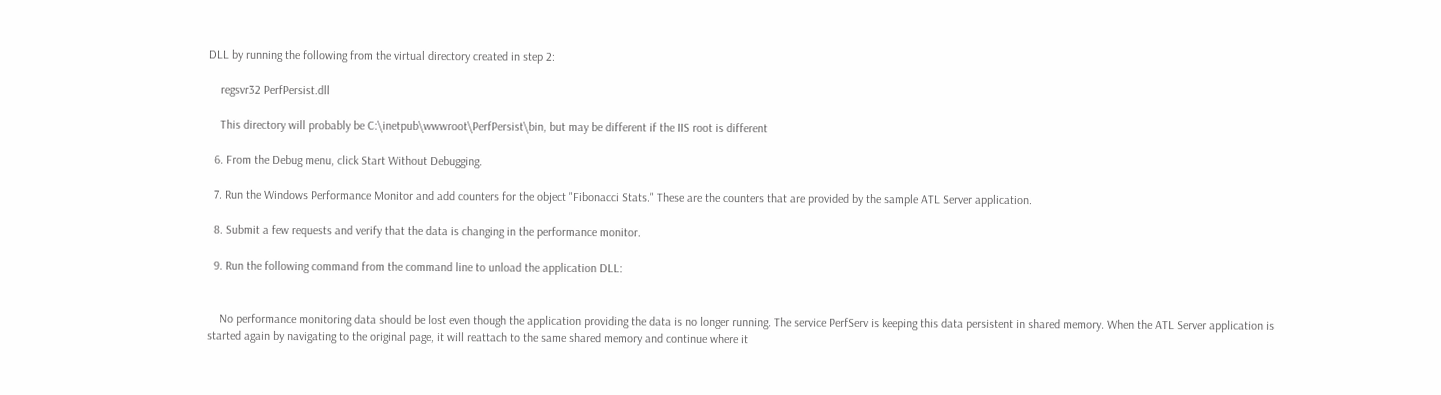DLL by running the following from the virtual directory created in step 2:

    regsvr32 PerfPersist.dll

    This directory will probably be C:\inetpub\wwwroot\PerfPersist\bin, but may be different if the IIS root is different

  6. From the Debug menu, click Start Without Debugging.

  7. Run the Windows Performance Monitor and add counters for the object "Fibonacci Stats." These are the counters that are provided by the sample ATL Server application.

  8. Submit a few requests and verify that the data is changing in the performance monitor.

  9. Run the following command from the command line to unload the application DLL:


    No performance monitoring data should be lost even though the application providing the data is no longer running. The service PerfServ is keeping this data persistent in shared memory. When the ATL Server application is started again by navigating to the original page, it will reattach to the same shared memory and continue where it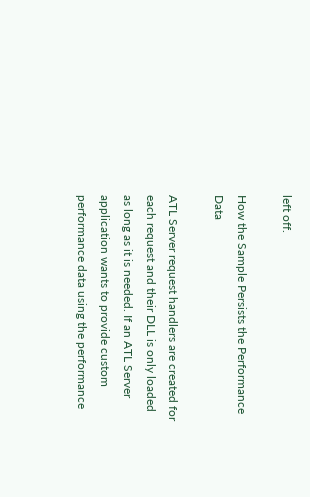left off.

How the Sample Persists the Performance Data

ATL Server request handlers are created for each request and their DLL is only loaded as long as it is needed. If an ATL Server application wants to provide custom performance data using the performance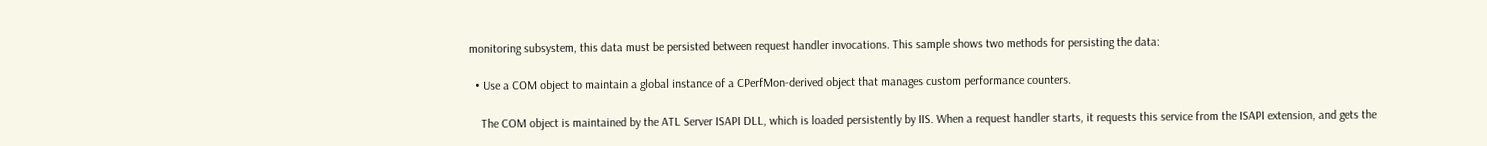monitoring subsystem, this data must be persisted between request handler invocations. This sample shows two methods for persisting the data:

  • Use a COM object to maintain a global instance of a CPerfMon-derived object that manages custom performance counters.

    The COM object is maintained by the ATL Server ISAPI DLL, which is loaded persistently by IIS. When a request handler starts, it requests this service from the ISAPI extension, and gets the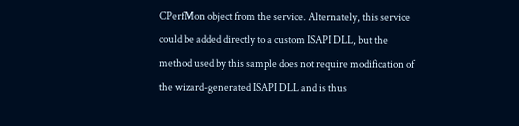CPerfMon object from the service. Alternately, this service could be added directly to a custom ISAPI DLL, but the method used by this sample does not require modification of the wizard-generated ISAPI DLL and is thus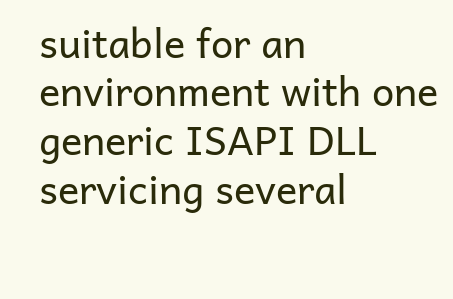suitable for an environment with one generic ISAPI DLL servicing several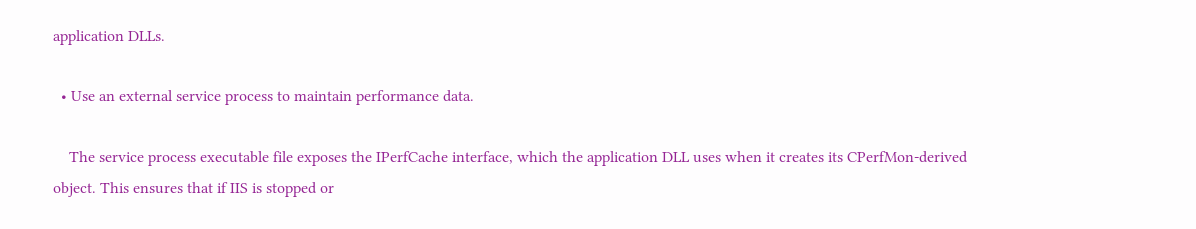application DLLs.

  • Use an external service process to maintain performance data.

    The service process executable file exposes the IPerfCache interface, which the application DLL uses when it creates its CPerfMon-derived object. This ensures that if IIS is stopped or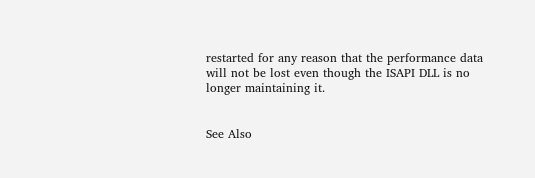restarted for any reason that the performance data will not be lost even though the ISAPI DLL is no longer maintaining it.


See Also